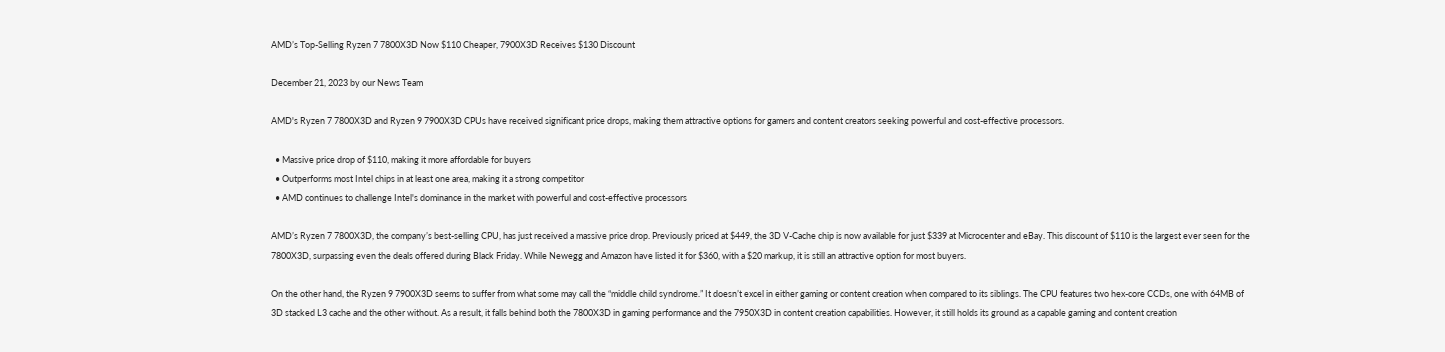AMD’s Top-Selling Ryzen 7 7800X3D Now $110 Cheaper, 7900X3D Receives $130 Discount

December 21, 2023 by our News Team

AMD's Ryzen 7 7800X3D and Ryzen 9 7900X3D CPUs have received significant price drops, making them attractive options for gamers and content creators seeking powerful and cost-effective processors.

  • Massive price drop of $110, making it more affordable for buyers
  • Outperforms most Intel chips in at least one area, making it a strong competitor
  • AMD continues to challenge Intel's dominance in the market with powerful and cost-effective processors

AMD’s Ryzen 7 7800X3D, the company’s best-selling CPU, has just received a massive price drop. Previously priced at $449, the 3D V-Cache chip is now available for just $339 at Microcenter and eBay. This discount of $110 is the largest ever seen for the 7800X3D, surpassing even the deals offered during Black Friday. While Newegg and Amazon have listed it for $360, with a $20 markup, it is still an attractive option for most buyers.

On the other hand, the Ryzen 9 7900X3D seems to suffer from what some may call the “middle child syndrome.” It doesn’t excel in either gaming or content creation when compared to its siblings. The CPU features two hex-core CCDs, one with 64MB of 3D stacked L3 cache and the other without. As a result, it falls behind both the 7800X3D in gaming performance and the 7950X3D in content creation capabilities. However, it still holds its ground as a capable gaming and content creation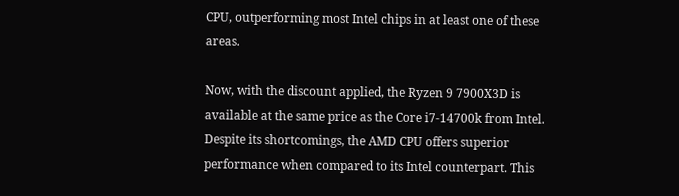CPU, outperforming most Intel chips in at least one of these areas.

Now, with the discount applied, the Ryzen 9 7900X3D is available at the same price as the Core i7-14700k from Intel. Despite its shortcomings, the AMD CPU offers superior performance when compared to its Intel counterpart. This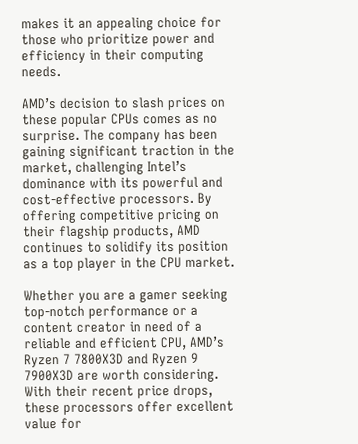makes it an appealing choice for those who prioritize power and efficiency in their computing needs.

AMD’s decision to slash prices on these popular CPUs comes as no surprise. The company has been gaining significant traction in the market, challenging Intel’s dominance with its powerful and cost-effective processors. By offering competitive pricing on their flagship products, AMD continues to solidify its position as a top player in the CPU market.

Whether you are a gamer seeking top-notch performance or a content creator in need of a reliable and efficient CPU, AMD’s Ryzen 7 7800X3D and Ryzen 9 7900X3D are worth considering. With their recent price drops, these processors offer excellent value for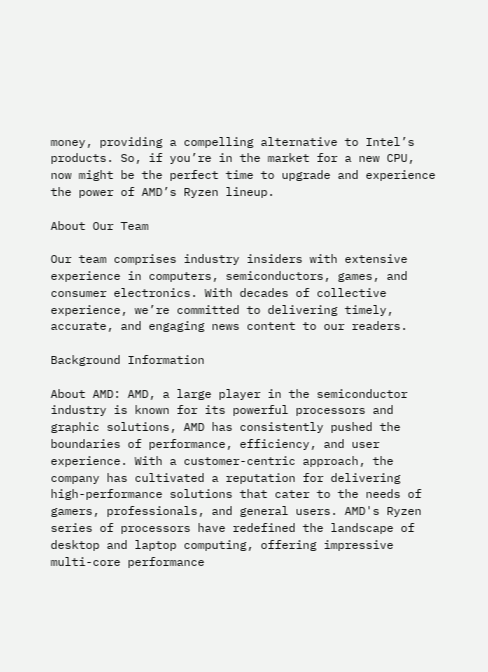money, providing a compelling alternative to Intel’s products. So, if you’re in the market for a new CPU, now might be the perfect time to upgrade and experience the power of AMD’s Ryzen lineup.

About Our Team

Our team comprises industry insiders with extensive experience in computers, semiconductors, games, and consumer electronics. With decades of collective experience, we’re committed to delivering timely, accurate, and engaging news content to our readers.

Background Information

About AMD: AMD, a large player in the semiconductor industry is known for its powerful processors and graphic solutions, AMD has consistently pushed the boundaries of performance, efficiency, and user experience. With a customer-centric approach, the company has cultivated a reputation for delivering high-performance solutions that cater to the needs of gamers, professionals, and general users. AMD's Ryzen series of processors have redefined the landscape of desktop and laptop computing, offering impressive multi-core performance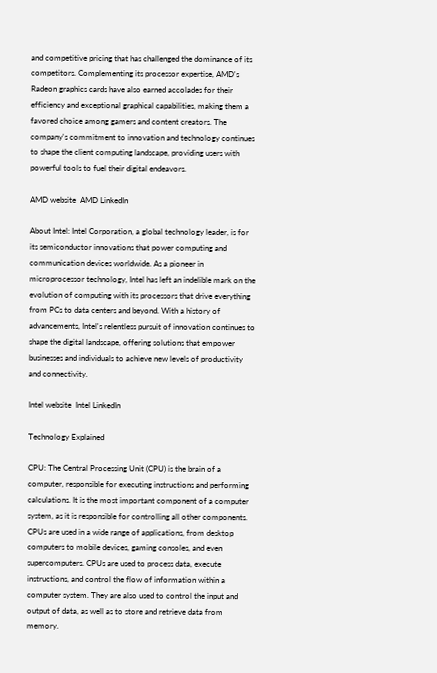and competitive pricing that has challenged the dominance of its competitors. Complementing its processor expertise, AMD's Radeon graphics cards have also earned accolades for their efficiency and exceptional graphical capabilities, making them a favored choice among gamers and content creators. The company's commitment to innovation and technology continues to shape the client computing landscape, providing users with powerful tools to fuel their digital endeavors.

AMD website  AMD LinkedIn

About Intel: Intel Corporation, a global technology leader, is for its semiconductor innovations that power computing and communication devices worldwide. As a pioneer in microprocessor technology, Intel has left an indelible mark on the evolution of computing with its processors that drive everything from PCs to data centers and beyond. With a history of advancements, Intel's relentless pursuit of innovation continues to shape the digital landscape, offering solutions that empower businesses and individuals to achieve new levels of productivity and connectivity.

Intel website  Intel LinkedIn

Technology Explained

CPU: The Central Processing Unit (CPU) is the brain of a computer, responsible for executing instructions and performing calculations. It is the most important component of a computer system, as it is responsible for controlling all other components. CPUs are used in a wide range of applications, from desktop computers to mobile devices, gaming consoles, and even supercomputers. CPUs are used to process data, execute instructions, and control the flow of information within a computer system. They are also used to control the input and output of data, as well as to store and retrieve data from memory.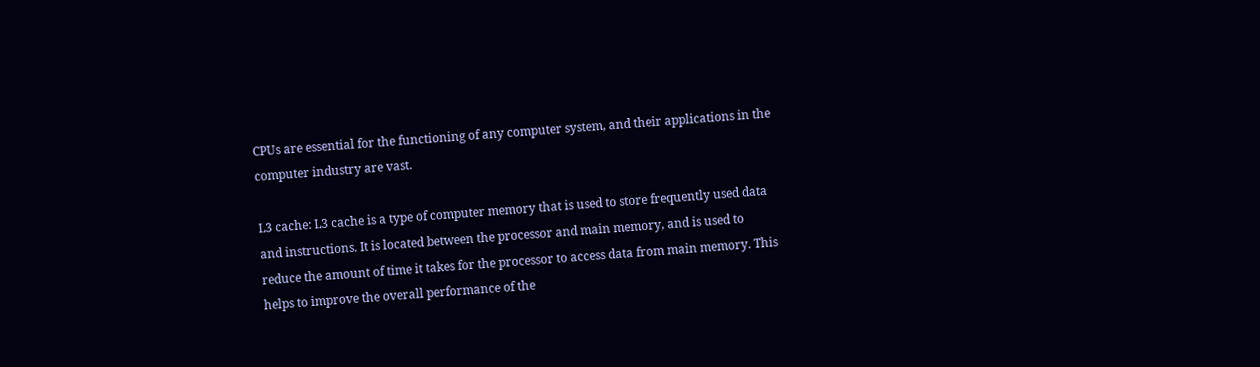CPUs are essential for the functioning of any computer system, and their applications in the computer industry are vast.

L3 cache: L3 cache is a type of computer memory that is used to store frequently used data and instructions. It is located between the processor and main memory, and is used to reduce the amount of time it takes for the processor to access data from main memory. This helps to improve the overall performance of the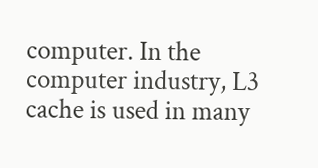computer. In the computer industry, L3 cache is used in many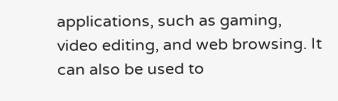applications, such as gaming, video editing, and web browsing. It can also be used to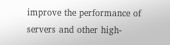improve the performance of servers and other high-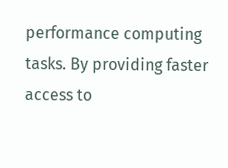performance computing tasks. By providing faster access to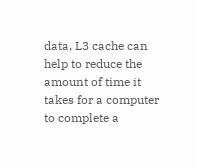data, L3 cache can help to reduce the amount of time it takes for a computer to complete a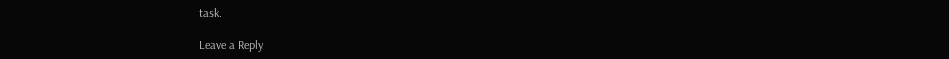task.

Leave a Reply